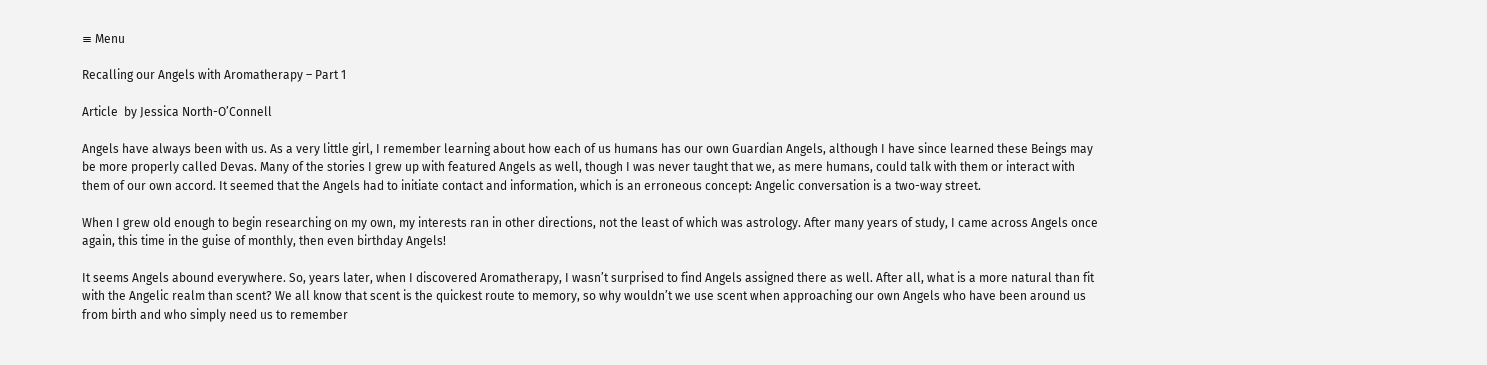≡ Menu

Recalling our Angels with Aromatherapy – Part 1

Article  by Jessica North-O’Connell

Angels have always been with us. As a very little girl, I remember learning about how each of us humans has our own Guardian Angels, although I have since learned these Beings may be more properly called Devas. Many of the stories I grew up with featured Angels as well, though I was never taught that we, as mere humans, could talk with them or interact with them of our own accord. It seemed that the Angels had to initiate contact and information, which is an erroneous concept: Angelic conversation is a two-way street.

When I grew old enough to begin researching on my own, my interests ran in other directions, not the least of which was astrology. After many years of study, I came across Angels once again, this time in the guise of monthly, then even birthday Angels!

It seems Angels abound everywhere. So, years later, when I discovered Aromatherapy, I wasn’t surprised to find Angels assigned there as well. After all, what is a more natural than fit with the Angelic realm than scent? We all know that scent is the quickest route to memory, so why wouldn’t we use scent when approaching our own Angels who have been around us from birth and who simply need us to remember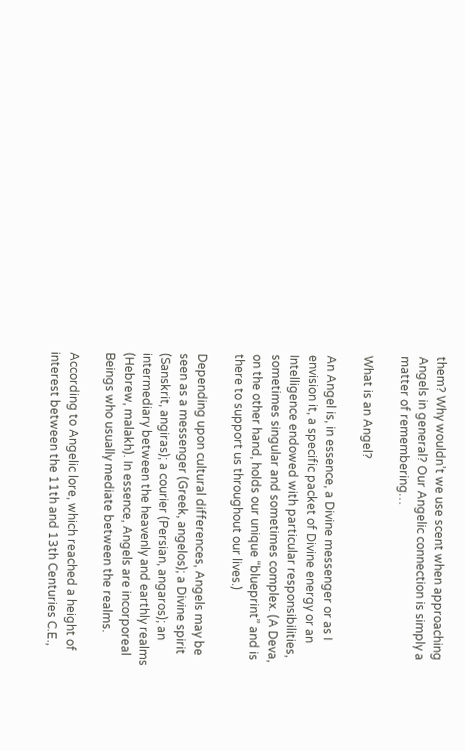them? Why wouldn’t we use scent when approaching Angels in general? Our Angelic connection is simply a matter of remembering…

What is an Angel?

An Angel is, in essence, a Divine messenger or as I envision it, a specific packet of Divine energy or an Intelligence endowed with particular responsibilities, sometimes singular and sometimes complex. (A Deva, on the other hand, holds our unique “blueprint” and is there to support us throughout our lives.)

Depending upon cultural differences, Angels may be seen as a messenger (Greek, angelos); a Divine spirit (Sanskrit, angiras); a courier (Persian, angaros); an intermediary between the heavenly and earthly realms (Hebrew, malakh). In essence, Angels are incorporeal Beings who usually mediate between the realms.

According to Angelic lore, which reached a height of interest between the 11th and 13th Centuries C.E.,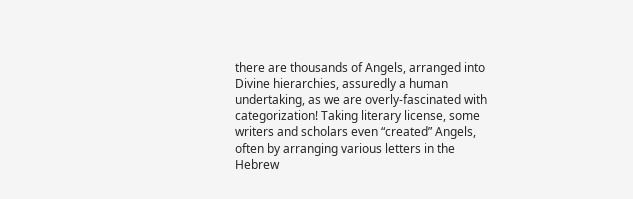there are thousands of Angels, arranged into Divine hierarchies, assuredly a human undertaking, as we are overly-fascinated with categorization! Taking literary license, some writers and scholars even “created” Angels, often by arranging various letters in the Hebrew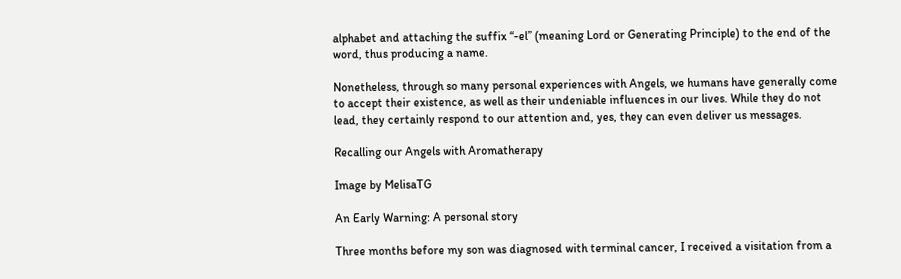alphabet and attaching the suffix “-el” (meaning Lord or Generating Principle) to the end of the word, thus producing a name.

Nonetheless, through so many personal experiences with Angels, we humans have generally come to accept their existence, as well as their undeniable influences in our lives. While they do not lead, they certainly respond to our attention and, yes, they can even deliver us messages.

Recalling our Angels with Aromatherapy

Image by MelisaTG

An Early Warning: A personal story

Three months before my son was diagnosed with terminal cancer, I received a visitation from a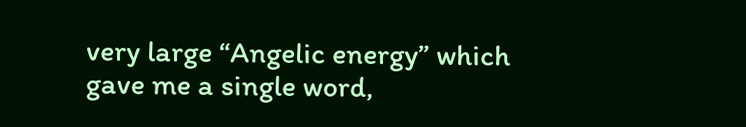very large “Angelic energy” which gave me a single word,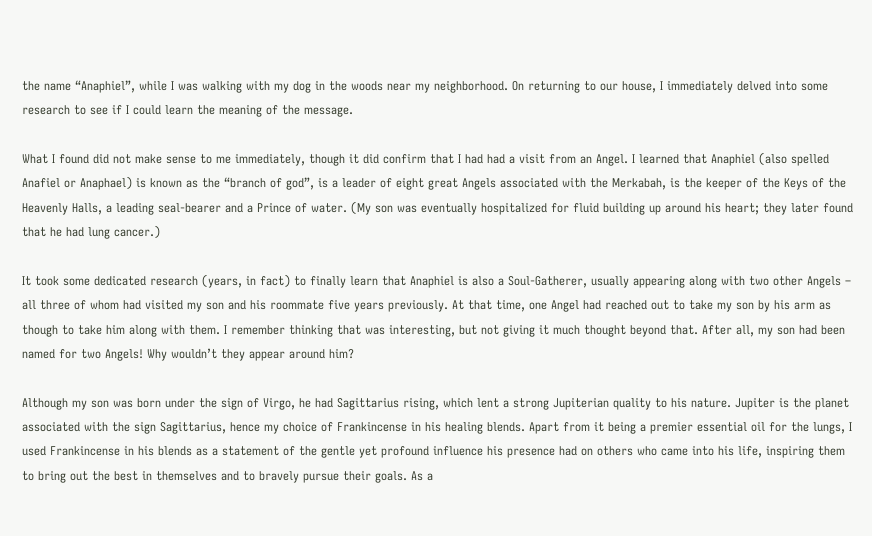the name “Anaphiel”, while I was walking with my dog in the woods near my neighborhood. On returning to our house, I immediately delved into some research to see if I could learn the meaning of the message.

What I found did not make sense to me immediately, though it did confirm that I had had a visit from an Angel. I learned that Anaphiel (also spelled Anafiel or Anaphael) is known as the “branch of god”, is a leader of eight great Angels associated with the Merkabah, is the keeper of the Keys of the Heavenly Halls, a leading seal-bearer and a Prince of water. (My son was eventually hospitalized for fluid building up around his heart; they later found that he had lung cancer.)

It took some dedicated research (years, in fact) to finally learn that Anaphiel is also a Soul-Gatherer, usually appearing along with two other Angels – all three of whom had visited my son and his roommate five years previously. At that time, one Angel had reached out to take my son by his arm as though to take him along with them. I remember thinking that was interesting, but not giving it much thought beyond that. After all, my son had been named for two Angels! Why wouldn’t they appear around him?

Although my son was born under the sign of Virgo, he had Sagittarius rising, which lent a strong Jupiterian quality to his nature. Jupiter is the planet associated with the sign Sagittarius, hence my choice of Frankincense in his healing blends. Apart from it being a premier essential oil for the lungs, I used Frankincense in his blends as a statement of the gentle yet profound influence his presence had on others who came into his life, inspiring them to bring out the best in themselves and to bravely pursue their goals. As a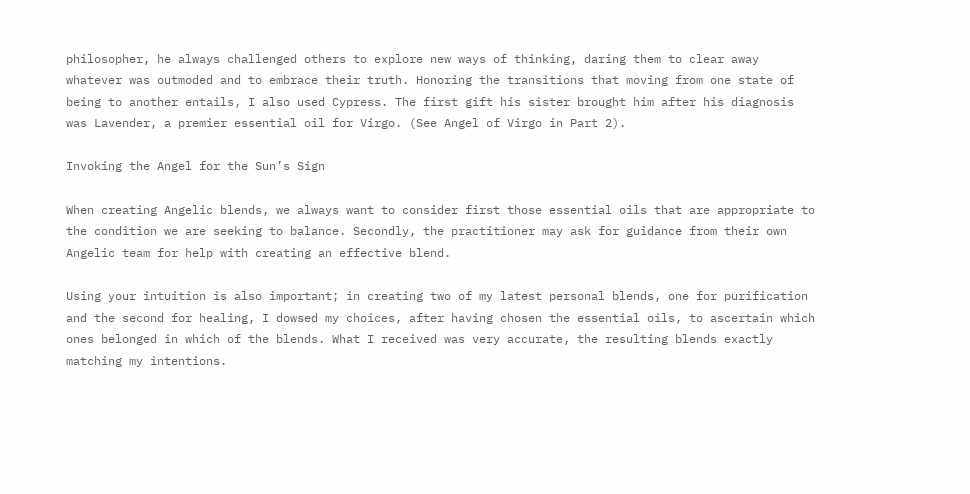philosopher, he always challenged others to explore new ways of thinking, daring them to clear away whatever was outmoded and to embrace their truth. Honoring the transitions that moving from one state of being to another entails, I also used Cypress. The first gift his sister brought him after his diagnosis was Lavender, a premier essential oil for Virgo. (See Angel of Virgo in Part 2).

Invoking the Angel for the Sun’s Sign

When creating Angelic blends, we always want to consider first those essential oils that are appropriate to the condition we are seeking to balance. Secondly, the practitioner may ask for guidance from their own Angelic team for help with creating an effective blend.

Using your intuition is also important; in creating two of my latest personal blends, one for purification and the second for healing, I dowsed my choices, after having chosen the essential oils, to ascertain which ones belonged in which of the blends. What I received was very accurate, the resulting blends exactly matching my intentions.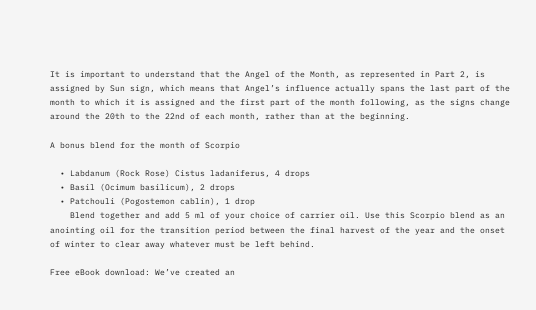It is important to understand that the Angel of the Month, as represented in Part 2, is assigned by Sun sign, which means that Angel’s influence actually spans the last part of the month to which it is assigned and the first part of the month following, as the signs change around the 20th to the 22nd of each month, rather than at the beginning.

A bonus blend for the month of Scorpio

  • Labdanum (Rock Rose) Cistus ladaniferus, 4 drops
  • Basil (Ocimum basilicum), 2 drops
  • Patchouli (Pogostemon cablin), 1 drop
    Blend together and add 5 ml of your choice of carrier oil. Use this Scorpio blend as an anointing oil for the transition period between the final harvest of the year and the onset of winter to clear away whatever must be left behind.

Free eBook download: We’ve created an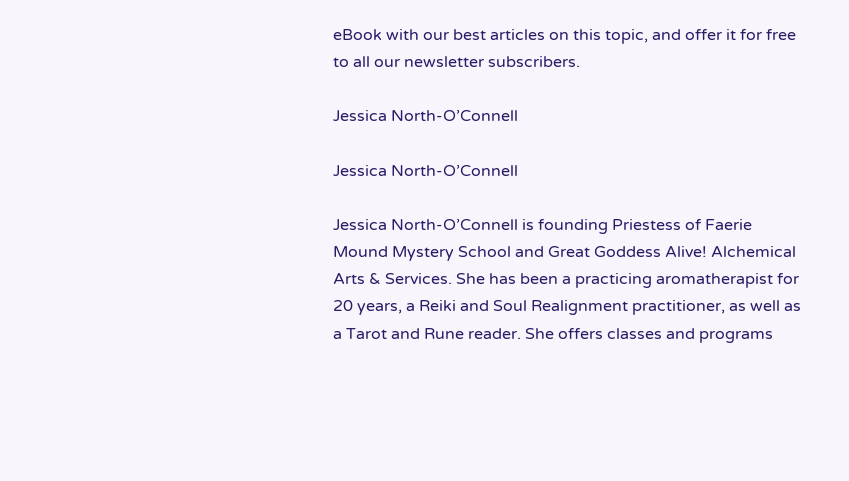eBook with our best articles on this topic, and offer it for free to all our newsletter subscribers.

Jessica North-O’Connell

Jessica North-O’Connell

Jessica North-O’Connell is founding Priestess of Faerie Mound Mystery School and Great Goddess Alive! Alchemical Arts & Services. She has been a practicing aromatherapist for 20 years, a Reiki and Soul Realignment practitioner, as well as a Tarot and Rune reader. She offers classes and programs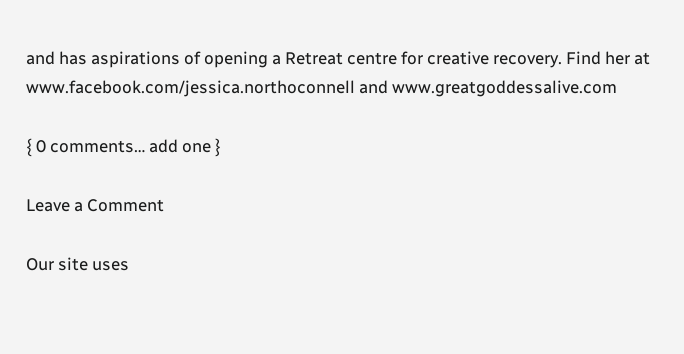and has aspirations of opening a Retreat centre for creative recovery. Find her at www.facebook.com/jessica.northoconnell and www.greatgoddessalive.com

{ 0 comments… add one }

Leave a Comment

Our site uses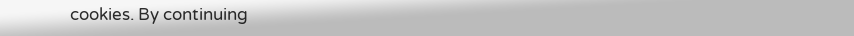cookies. By continuing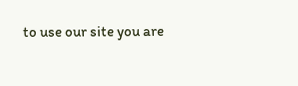to use our site you are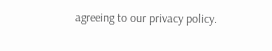agreeing to our privacy policy.